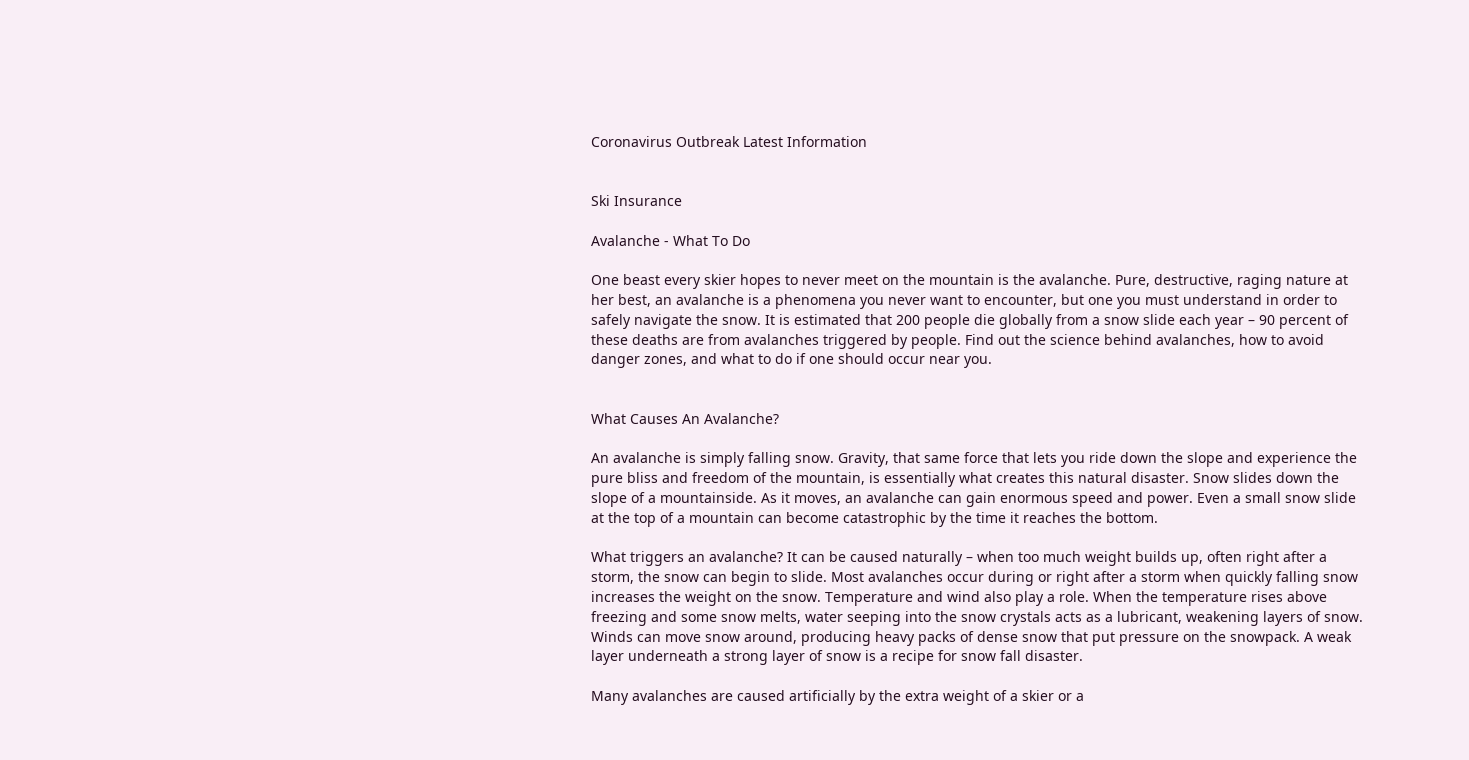Coronavirus Outbreak Latest Information


Ski Insurance

Avalanche - What To Do

One beast every skier hopes to never meet on the mountain is the avalanche. Pure, destructive, raging nature at her best, an avalanche is a phenomena you never want to encounter, but one you must understand in order to safely navigate the snow. It is estimated that 200 people die globally from a snow slide each year – 90 percent of these deaths are from avalanches triggered by people. Find out the science behind avalanches, how to avoid danger zones, and what to do if one should occur near you.


What Causes An Avalanche?

An avalanche is simply falling snow. Gravity, that same force that lets you ride down the slope and experience the pure bliss and freedom of the mountain, is essentially what creates this natural disaster. Snow slides down the slope of a mountainside. As it moves, an avalanche can gain enormous speed and power. Even a small snow slide at the top of a mountain can become catastrophic by the time it reaches the bottom.

What triggers an avalanche? It can be caused naturally – when too much weight builds up, often right after a storm, the snow can begin to slide. Most avalanches occur during or right after a storm when quickly falling snow increases the weight on the snow. Temperature and wind also play a role. When the temperature rises above freezing and some snow melts, water seeping into the snow crystals acts as a lubricant, weakening layers of snow. Winds can move snow around, producing heavy packs of dense snow that put pressure on the snowpack. A weak layer underneath a strong layer of snow is a recipe for snow fall disaster.

Many avalanches are caused artificially by the extra weight of a skier or a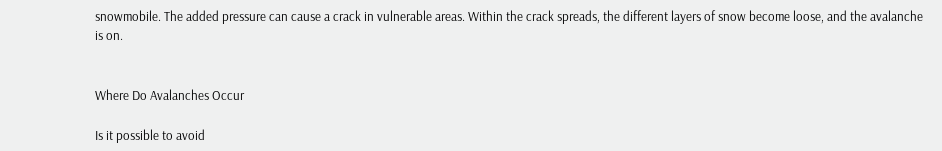snowmobile. The added pressure can cause a crack in vulnerable areas. Within the crack spreads, the different layers of snow become loose, and the avalanche is on.


Where Do Avalanches Occur

Is it possible to avoid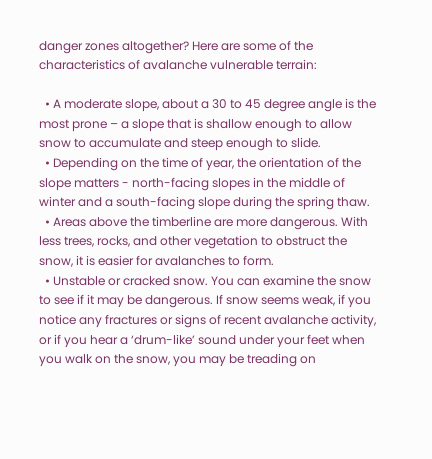danger zones altogether? Here are some of the characteristics of avalanche vulnerable terrain:

  • A moderate slope, about a 30 to 45 degree angle is the most prone – a slope that is shallow enough to allow snow to accumulate and steep enough to slide.
  • Depending on the time of year, the orientation of the slope matters - north-facing slopes in the middle of winter and a south-facing slope during the spring thaw.
  • Areas above the timberline are more dangerous. With less trees, rocks, and other vegetation to obstruct the snow, it is easier for avalanches to form.
  • Unstable or cracked snow. You can examine the snow to see if it may be dangerous. If snow seems weak, if you notice any fractures or signs of recent avalanche activity, or if you hear a ‘drum-like’ sound under your feet when you walk on the snow, you may be treading on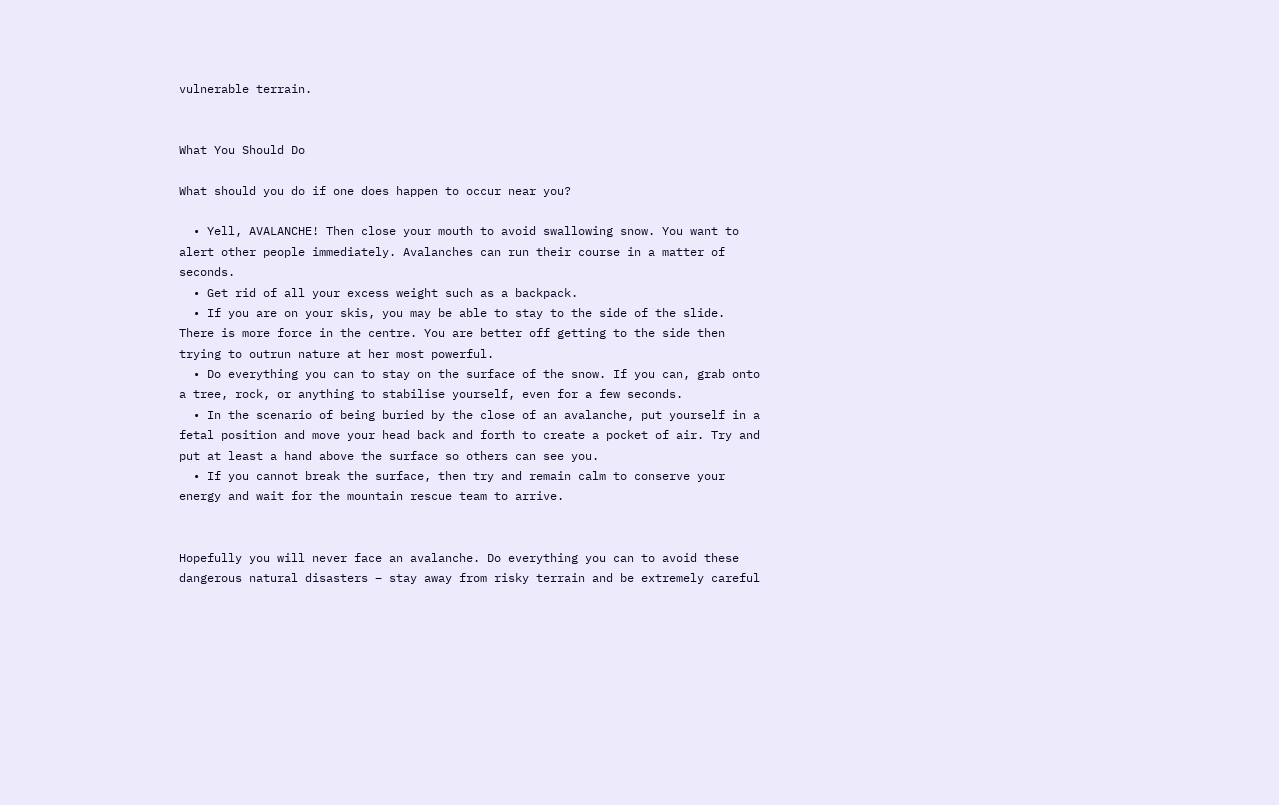vulnerable terrain.


What You Should Do

What should you do if one does happen to occur near you?

  • Yell, AVALANCHE! Then close your mouth to avoid swallowing snow. You want to alert other people immediately. Avalanches can run their course in a matter of seconds.
  • Get rid of all your excess weight such as a backpack.
  • If you are on your skis, you may be able to stay to the side of the slide. There is more force in the centre. You are better off getting to the side then trying to outrun nature at her most powerful.
  • Do everything you can to stay on the surface of the snow. If you can, grab onto a tree, rock, or anything to stabilise yourself, even for a few seconds.
  • In the scenario of being buried by the close of an avalanche, put yourself in a fetal position and move your head back and forth to create a pocket of air. Try and put at least a hand above the surface so others can see you.
  • If you cannot break the surface, then try and remain calm to conserve your energy and wait for the mountain rescue team to arrive.


Hopefully you will never face an avalanche. Do everything you can to avoid these dangerous natural disasters – stay away from risky terrain and be extremely careful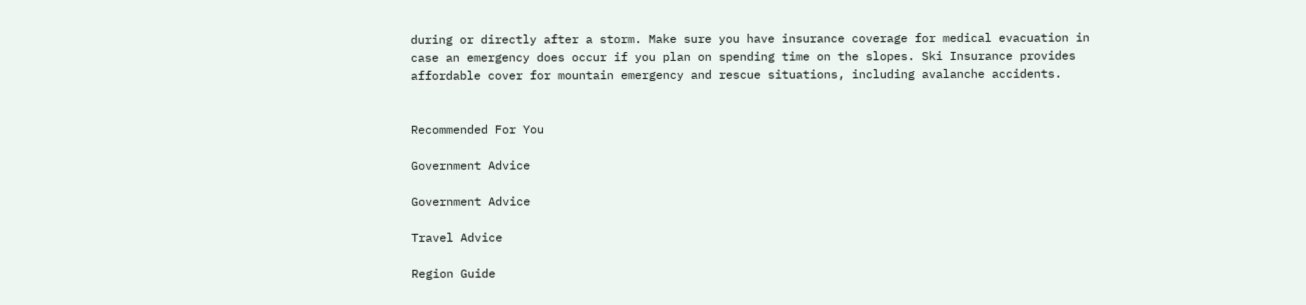during or directly after a storm. Make sure you have insurance coverage for medical evacuation in case an emergency does occur if you plan on spending time on the slopes. Ski Insurance provides affordable cover for mountain emergency and rescue situations, including avalanche accidents.


Recommended For You

Government Advice

Government Advice

Travel Advice

Region Guide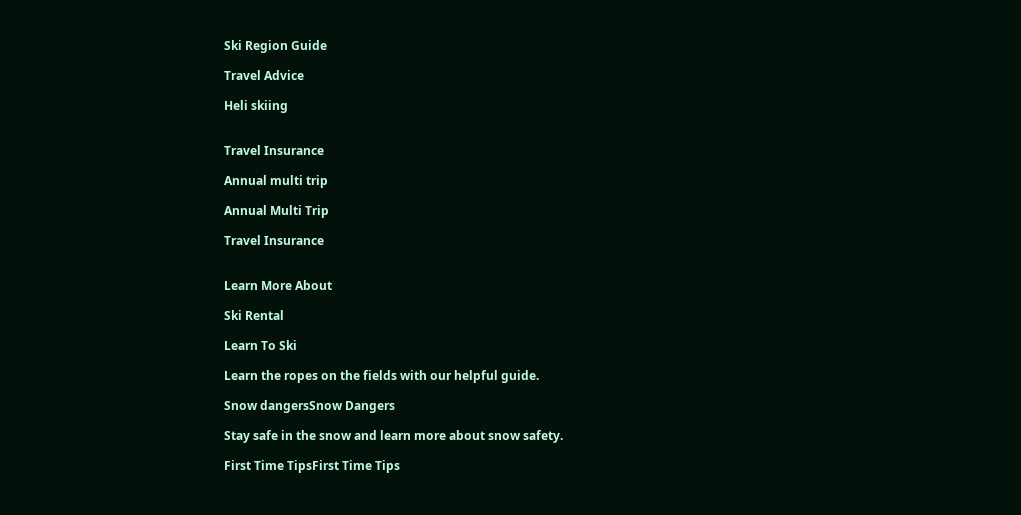Ski Region Guide

Travel Advice

Heli skiing


Travel Insurance

Annual multi trip

Annual Multi Trip

Travel Insurance


Learn More About

Ski Rental

Learn To Ski

Learn the ropes on the fields with our helpful guide.

Snow dangersSnow Dangers

Stay safe in the snow and learn more about snow safety.

First Time TipsFirst Time Tips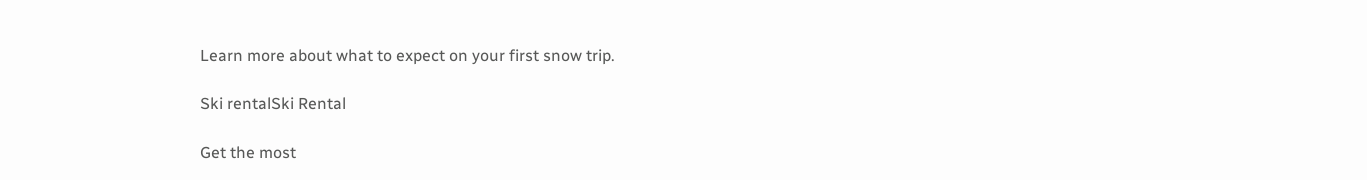Learn more about what to expect on your first snow trip.

Ski rentalSki Rental

Get the most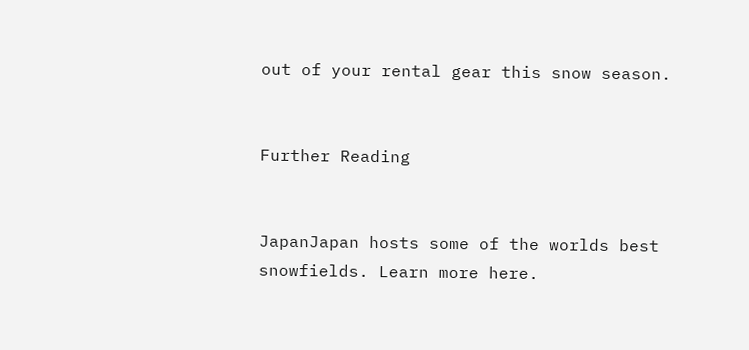out of your rental gear this snow season.


Further Reading


JapanJapan hosts some of the worlds best snowfields. Learn more here.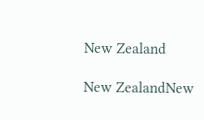New Zealand

New ZealandNew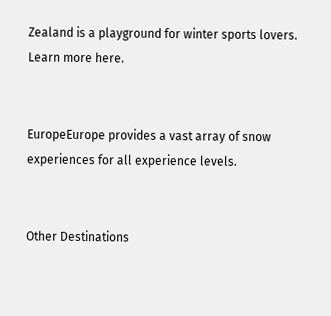Zealand is a playground for winter sports lovers. Learn more here.


EuropeEurope provides a vast array of snow experiences for all experience levels.


Other Destinations